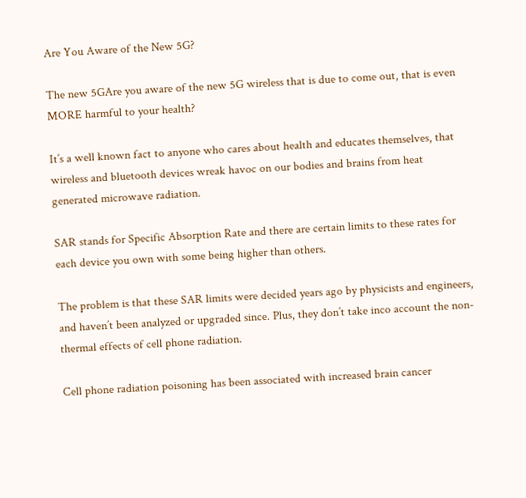Are You Aware of the New 5G?

The new 5GAre you aware of the new 5G wireless that is due to come out, that is even MORE harmful to your health?

It’s a well known fact to anyone who cares about health and educates themselves, that wireless and bluetooth devices wreak havoc on our bodies and brains from heat generated microwave radiation.

SAR stands for Specific Absorption Rate and there are certain limits to these rates for each device you own with some being higher than others.

The problem is that these SAR limits were decided years ago by physicists and engineers, and haven’t been analyzed or upgraded since. Plus, they don’t take inco account the non-thermal effects of cell phone radiation.

Cell phone radiation poisoning has been associated with increased brain cancer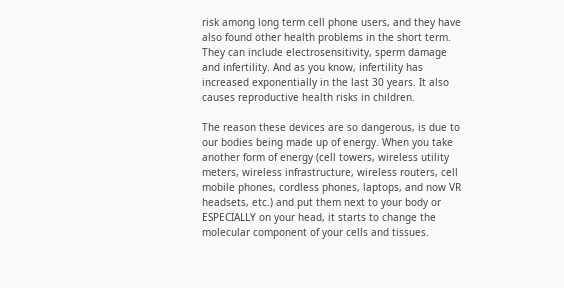risk among long term cell phone users, and they have also found other health problems in the short term. They can include electrosensitivity, sperm damage and infertility. And as you know, infertility has increased exponentially in the last 30 years. It also causes reproductive health risks in children.

The reason these devices are so dangerous, is due to our bodies being made up of energy. When you take another form of energy (cell towers, wireless utility meters, wireless infrastructure, wireless routers, cell mobile phones, cordless phones, laptops, and now VR headsets, etc.) and put them next to your body or ESPECIALLY on your head, it starts to change the molecular component of your cells and tissues.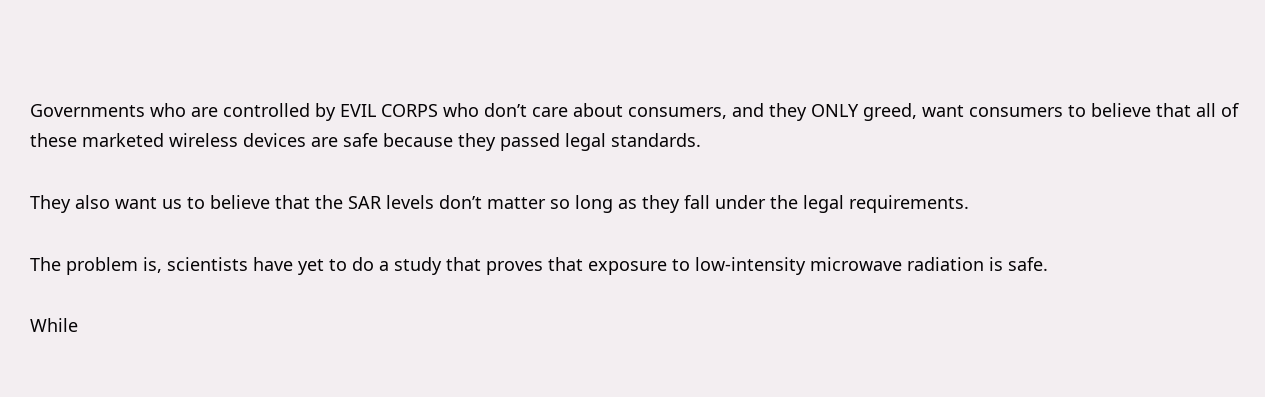Governments who are controlled by EVIL CORPS who don’t care about consumers, and they ONLY greed, want consumers to believe that all of these marketed wireless devices are safe because they passed legal standards.

They also want us to believe that the SAR levels don’t matter so long as they fall under the legal requirements.

The problem is, scientists have yet to do a study that proves that exposure to low-intensity microwave radiation is safe.

While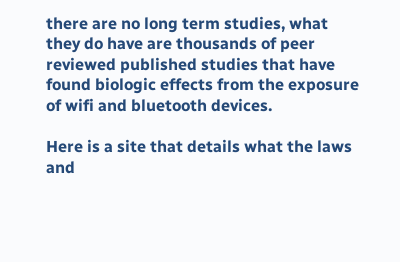there are no long term studies, what they do have are thousands of peer reviewed published studies that have found biologic effects from the exposure of wifi and bluetooth devices.

Here is a site that details what the laws and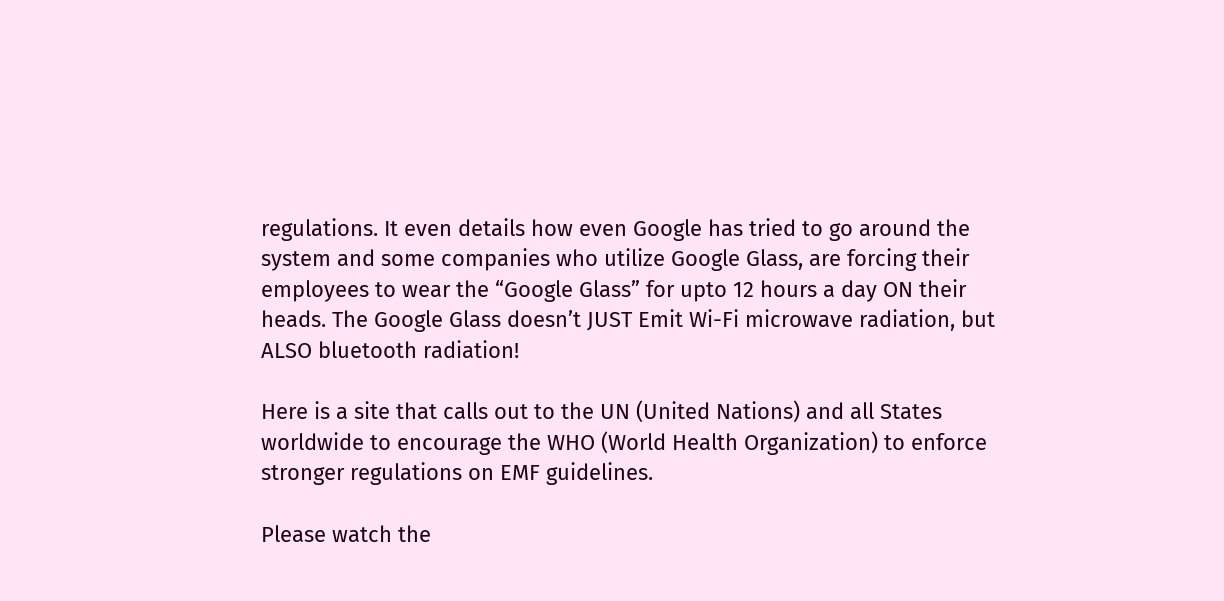regulations. It even details how even Google has tried to go around the system and some companies who utilize Google Glass, are forcing their employees to wear the “Google Glass” for upto 12 hours a day ON their heads. The Google Glass doesn’t JUST Emit Wi-Fi microwave radiation, but ALSO bluetooth radiation!

Here is a site that calls out to the UN (United Nations) and all States worldwide to encourage the WHO (World Health Organization) to enforce stronger regulations on EMF guidelines.

Please watch the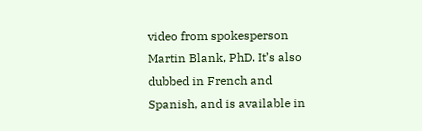video from spokesperson Martin Blank, PhD. It’s also dubbed in French and Spanish, and is available in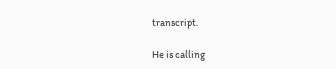transcript.

He is calling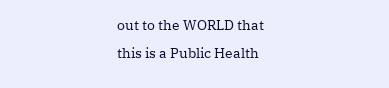out to the WORLD that this is a Public Health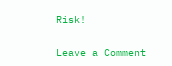Risk!


Leave a Comment